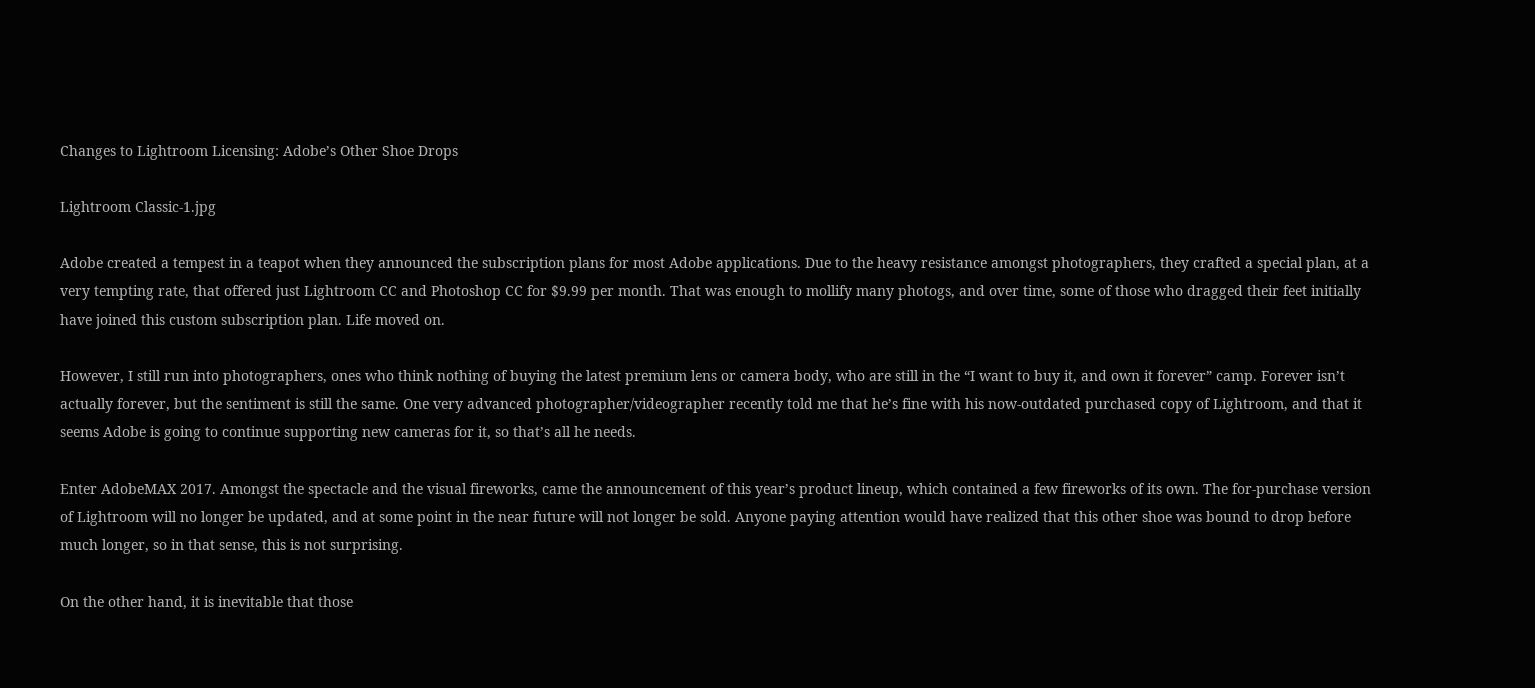Changes to Lightroom Licensing: Adobe’s Other Shoe Drops

Lightroom Classic-1.jpg

Adobe created a tempest in a teapot when they announced the subscription plans for most Adobe applications. Due to the heavy resistance amongst photographers, they crafted a special plan, at a very tempting rate, that offered just Lightroom CC and Photoshop CC for $9.99 per month. That was enough to mollify many photogs, and over time, some of those who dragged their feet initially have joined this custom subscription plan. Life moved on.

However, I still run into photographers, ones who think nothing of buying the latest premium lens or camera body, who are still in the “I want to buy it, and own it forever” camp. Forever isn’t actually forever, but the sentiment is still the same. One very advanced photographer/videographer recently told me that he’s fine with his now-outdated purchased copy of Lightroom, and that it seems Adobe is going to continue supporting new cameras for it, so that’s all he needs.

Enter AdobeMAX 2017. Amongst the spectacle and the visual fireworks, came the announcement of this year’s product lineup, which contained a few fireworks of its own. The for-purchase version of Lightroom will no longer be updated, and at some point in the near future will not longer be sold. Anyone paying attention would have realized that this other shoe was bound to drop before much longer, so in that sense, this is not surprising.

On the other hand, it is inevitable that those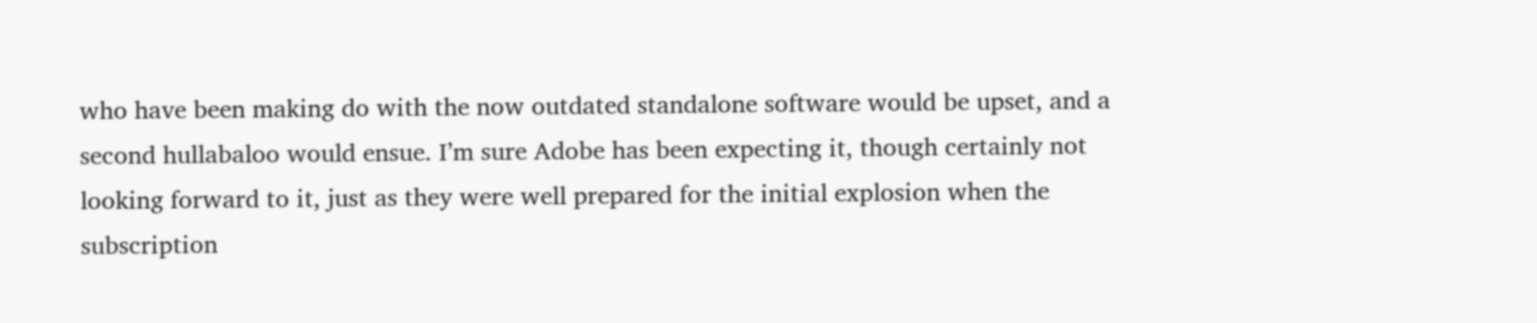who have been making do with the now outdated standalone software would be upset, and a second hullabaloo would ensue. I’m sure Adobe has been expecting it, though certainly not looking forward to it, just as they were well prepared for the initial explosion when the subscription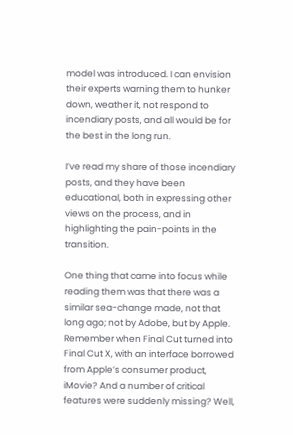model was introduced. I can envision their experts warning them to hunker down, weather it, not respond to incendiary posts, and all would be for the best in the long run.

I’ve read my share of those incendiary posts, and they have been educational, both in expressing other views on the process, and in highlighting the pain-points in the transition.

One thing that came into focus while reading them was that there was a similar sea-change made, not that long ago; not by Adobe, but by Apple. Remember when Final Cut turned into Final Cut X, with an interface borrowed from Apple’s consumer product, iMovie? And a number of critical features were suddenly missing? Well,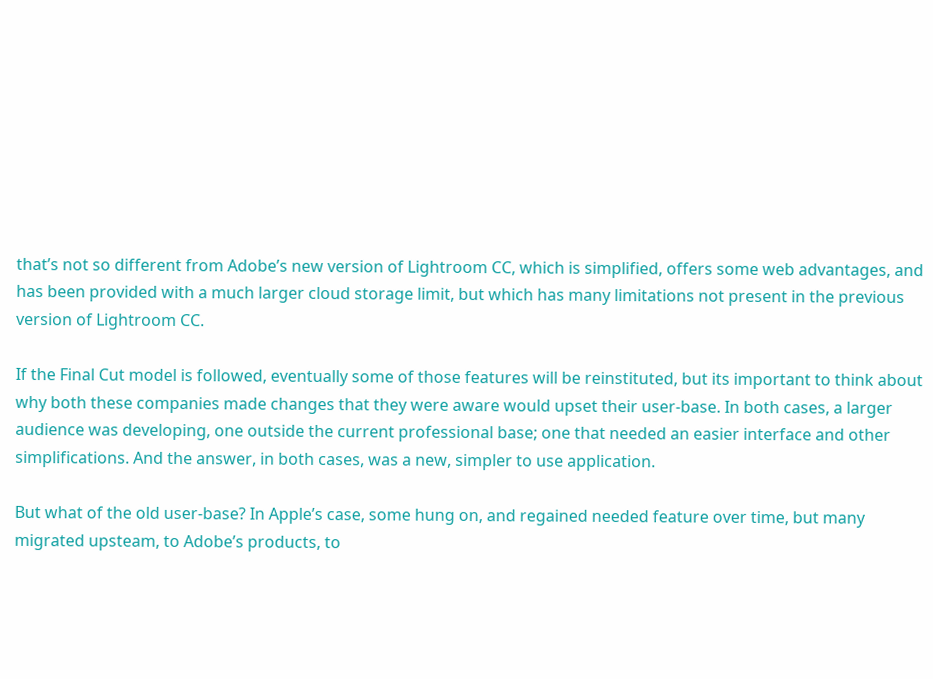that’s not so different from Adobe’s new version of Lightroom CC, which is simplified, offers some web advantages, and has been provided with a much larger cloud storage limit, but which has many limitations not present in the previous version of Lightroom CC.

If the Final Cut model is followed, eventually some of those features will be reinstituted, but its important to think about why both these companies made changes that they were aware would upset their user-base. In both cases, a larger audience was developing, one outside the current professional base; one that needed an easier interface and other simplifications. And the answer, in both cases, was a new, simpler to use application.

But what of the old user-base? In Apple’s case, some hung on, and regained needed feature over time, but many migrated upsteam, to Adobe’s products, to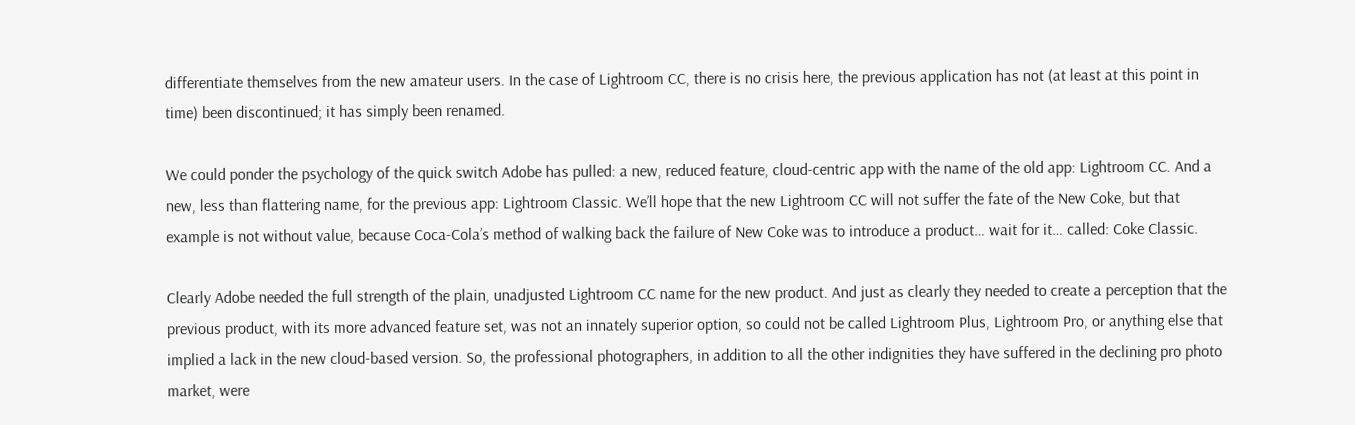differentiate themselves from the new amateur users. In the case of Lightroom CC, there is no crisis here, the previous application has not (at least at this point in time) been discontinued; it has simply been renamed.

We could ponder the psychology of the quick switch Adobe has pulled: a new, reduced feature, cloud-centric app with the name of the old app: Lightroom CC. And a new, less than flattering name, for the previous app: Lightroom Classic. We’ll hope that the new Lightroom CC will not suffer the fate of the New Coke, but that example is not without value, because Coca-Cola’s method of walking back the failure of New Coke was to introduce a product… wait for it… called: Coke Classic.

Clearly Adobe needed the full strength of the plain, unadjusted Lightroom CC name for the new product. And just as clearly they needed to create a perception that the previous product, with its more advanced feature set, was not an innately superior option, so could not be called Lightroom Plus, Lightroom Pro, or anything else that implied a lack in the new cloud-based version. So, the professional photographers, in addition to all the other indignities they have suffered in the declining pro photo market, were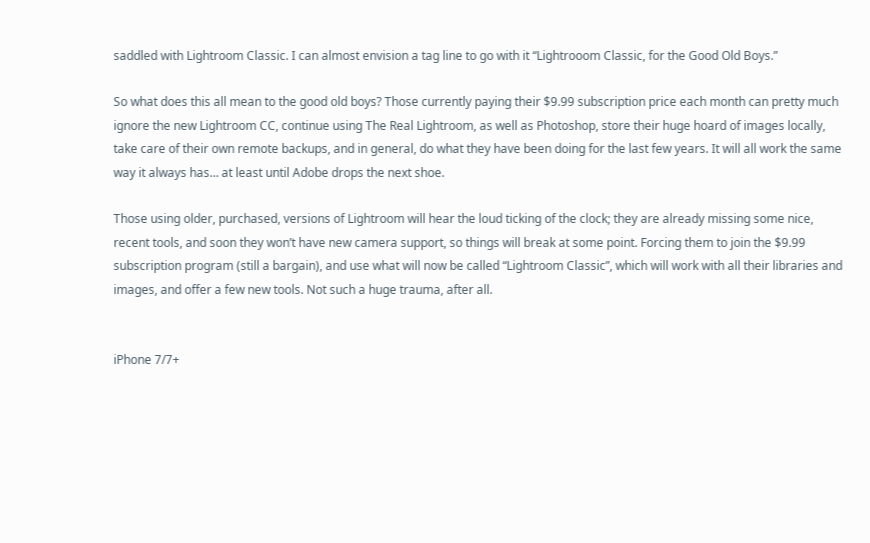saddled with Lightroom Classic. I can almost envision a tag line to go with it “Lightrooom Classic, for the Good Old Boys.”

So what does this all mean to the good old boys? Those currently paying their $9.99 subscription price each month can pretty much ignore the new Lightroom CC, continue using The Real Lightroom, as well as Photoshop, store their huge hoard of images locally, take care of their own remote backups, and in general, do what they have been doing for the last few years. It will all work the same way it always has… at least until Adobe drops the next shoe.

Those using older, purchased, versions of Lightroom will hear the loud ticking of the clock; they are already missing some nice, recent tools, and soon they won’t have new camera support, so things will break at some point. Forcing them to join the $9.99 subscription program (still a bargain), and use what will now be called “Lightroom Classic”, which will work with all their libraries and images, and offer a few new tools. Not such a huge trauma, after all.


iPhone 7/7+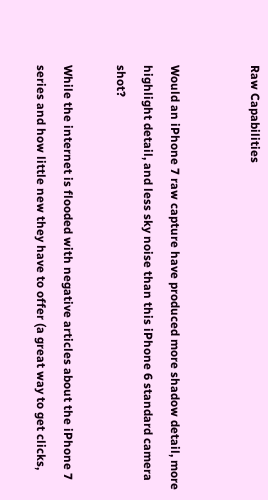Raw Capabilities


Would an iPhone 7 raw capture have produced more shadow detail, more highlight detail, and less sky noise than this iPhone 6 standard camera shot?

While the internet is flooded with negative articles about the iPhone 7 series and how little new they have to offer (a great way to get clicks,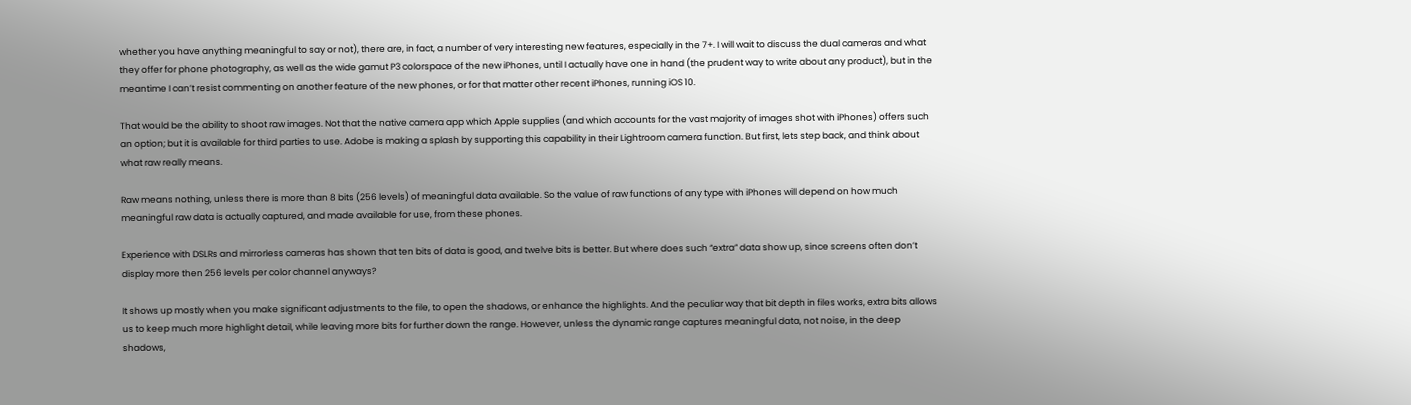whether you have anything meaningful to say or not), there are, in fact, a number of very interesting new features, especially in the 7+. I will wait to discuss the dual cameras and what they offer for phone photography, as well as the wide gamut P3 colorspace of the new iPhones, until I actually have one in hand (the prudent way to write about any product), but in the meantime I can’t resist commenting on another feature of the new phones, or for that matter other recent iPhones, running iOS 10.

That would be the ability to shoot raw images. Not that the native camera app which Apple supplies (and which accounts for the vast majority of images shot with iPhones) offers such an option; but it is available for third parties to use. Adobe is making a splash by supporting this capability in their Lightroom camera function. But first, lets step back, and think about what raw really means.

Raw means nothing, unless there is more than 8 bits (256 levels) of meaningful data available. So the value of raw functions of any type with iPhones will depend on how much meaningful raw data is actually captured, and made available for use, from these phones.

Experience with DSLRs and mirrorless cameras has shown that ten bits of data is good, and twelve bits is better. But where does such “extra” data show up, since screens often don’t display more then 256 levels per color channel anyways?

It shows up mostly when you make significant adjustments to the file, to open the shadows, or enhance the highlights. And the peculiar way that bit depth in files works, extra bits allows us to keep much more highlight detail, while leaving more bits for further down the range. However, unless the dynamic range captures meaningful data, not noise, in the deep shadows,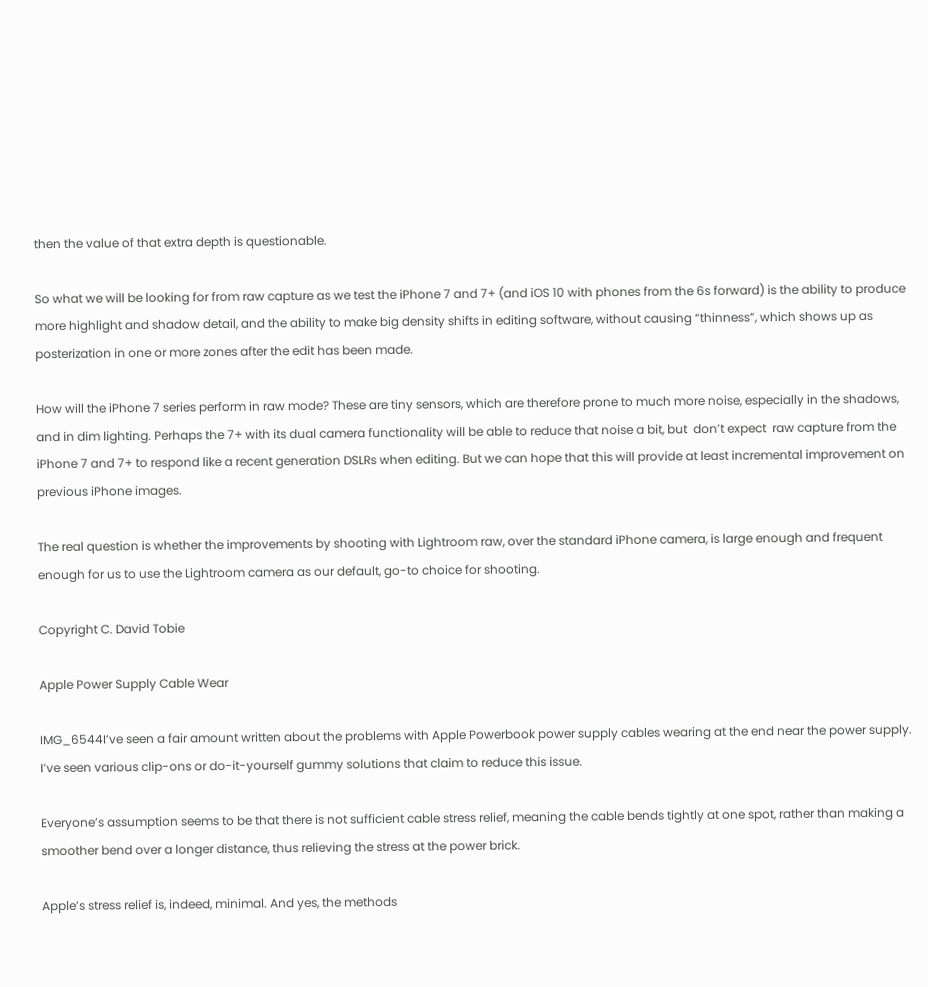then the value of that extra depth is questionable.

So what we will be looking for from raw capture as we test the iPhone 7 and 7+ (and iOS 10 with phones from the 6s forward) is the ability to produce more highlight and shadow detail, and the ability to make big density shifts in editing software, without causing “thinness”, which shows up as posterization in one or more zones after the edit has been made.

How will the iPhone 7 series perform in raw mode? These are tiny sensors, which are therefore prone to much more noise, especially in the shadows, and in dim lighting. Perhaps the 7+ with its dual camera functionality will be able to reduce that noise a bit, but  don’t expect  raw capture from the iPhone 7 and 7+ to respond like a recent generation DSLRs when editing. But we can hope that this will provide at least incremental improvement on previous iPhone images.

The real question is whether the improvements by shooting with Lightroom raw, over the standard iPhone camera, is large enough and frequent enough for us to use the Lightroom camera as our default, go-to choice for shooting.

Copyright C. David Tobie

Apple Power Supply Cable Wear

IMG_6544I’ve seen a fair amount written about the problems with Apple Powerbook power supply cables wearing at the end near the power supply. I’ve seen various clip-ons or do-it-yourself gummy solutions that claim to reduce this issue.

Everyone’s assumption seems to be that there is not sufficient cable stress relief, meaning the cable bends tightly at one spot, rather than making a smoother bend over a longer distance, thus relieving the stress at the power brick.

Apple’s stress relief is, indeed, minimal. And yes, the methods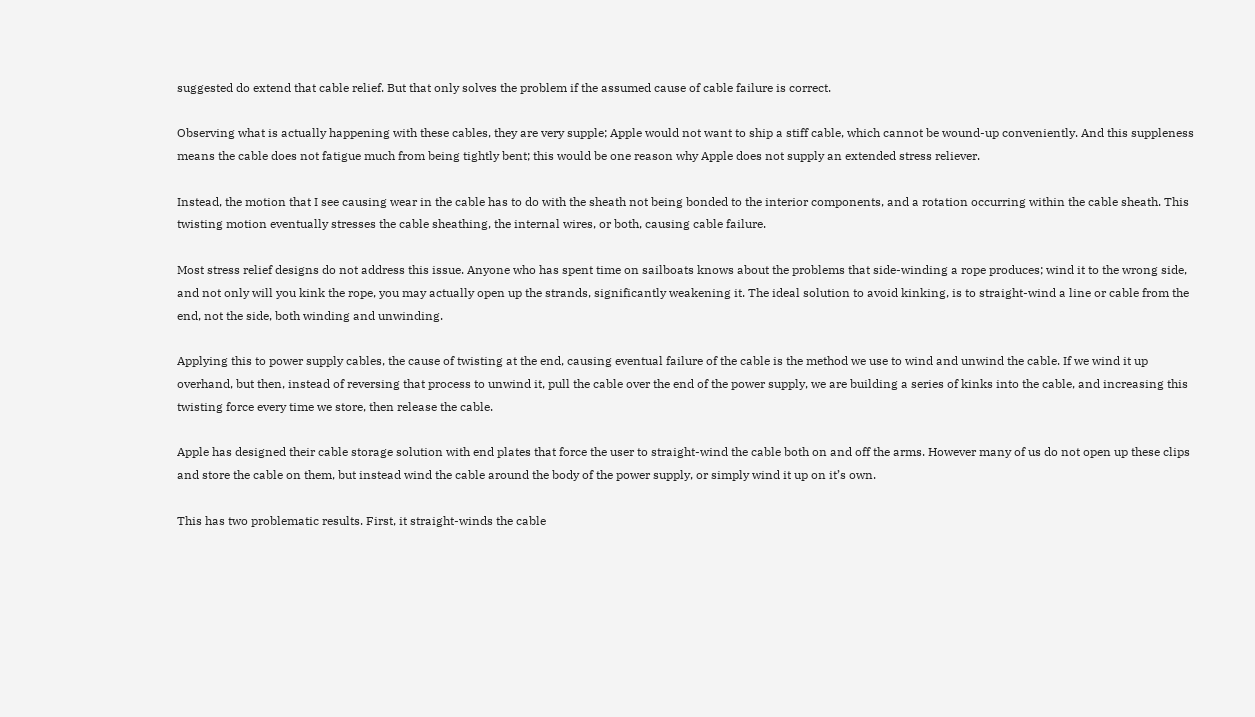suggested do extend that cable relief. But that only solves the problem if the assumed cause of cable failure is correct.

Observing what is actually happening with these cables, they are very supple; Apple would not want to ship a stiff cable, which cannot be wound-up conveniently. And this suppleness means the cable does not fatigue much from being tightly bent; this would be one reason why Apple does not supply an extended stress reliever.

Instead, the motion that I see causing wear in the cable has to do with the sheath not being bonded to the interior components, and a rotation occurring within the cable sheath. This twisting motion eventually stresses the cable sheathing, the internal wires, or both, causing cable failure.

Most stress relief designs do not address this issue. Anyone who has spent time on sailboats knows about the problems that side-winding a rope produces; wind it to the wrong side, and not only will you kink the rope, you may actually open up the strands, significantly weakening it. The ideal solution to avoid kinking, is to straight-wind a line or cable from the end, not the side, both winding and unwinding.

Applying this to power supply cables, the cause of twisting at the end, causing eventual failure of the cable is the method we use to wind and unwind the cable. If we wind it up overhand, but then, instead of reversing that process to unwind it, pull the cable over the end of the power supply, we are building a series of kinks into the cable, and increasing this twisting force every time we store, then release the cable.

Apple has designed their cable storage solution with end plates that force the user to straight-wind the cable both on and off the arms. However many of us do not open up these clips and store the cable on them, but instead wind the cable around the body of the power supply, or simply wind it up on it’s own.

This has two problematic results. First, it straight-winds the cable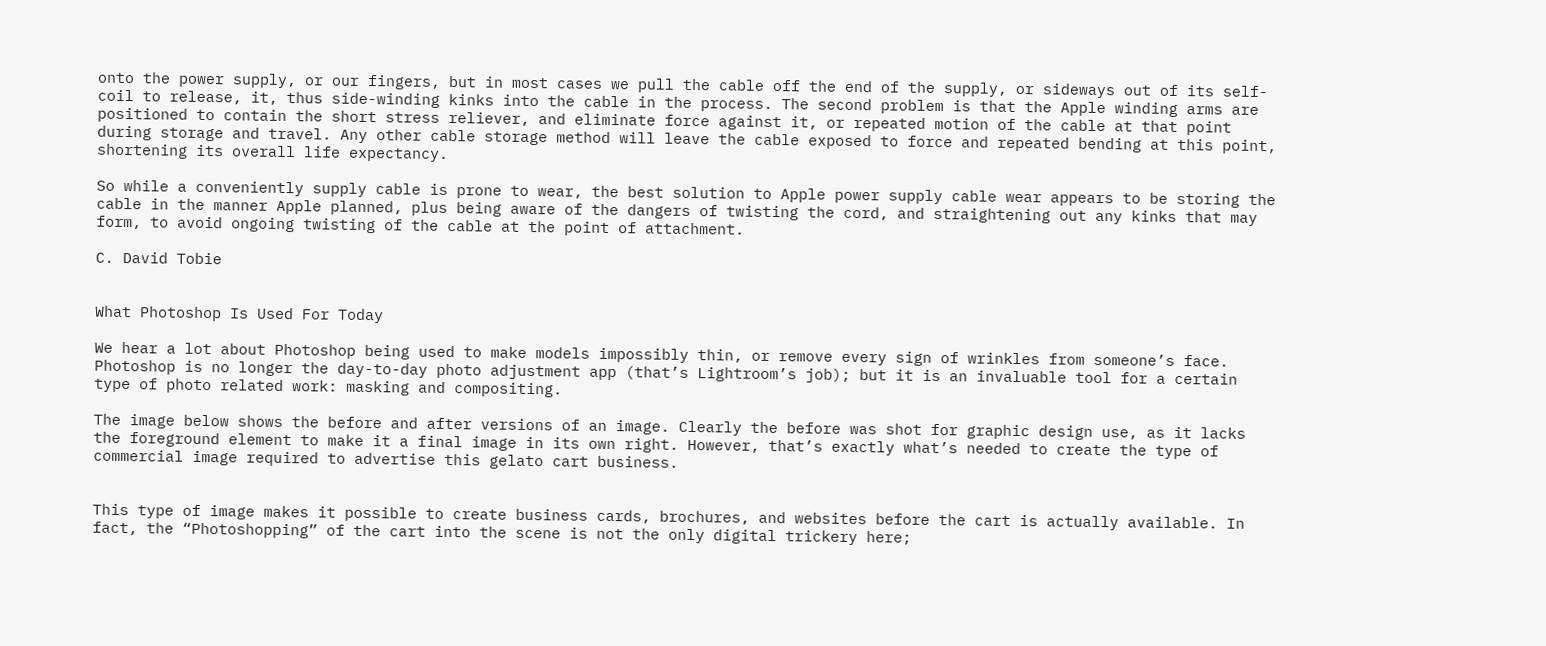onto the power supply, or our fingers, but in most cases we pull the cable off the end of the supply, or sideways out of its self-coil to release, it, thus side-winding kinks into the cable in the process. The second problem is that the Apple winding arms are positioned to contain the short stress reliever, and eliminate force against it, or repeated motion of the cable at that point during storage and travel. Any other cable storage method will leave the cable exposed to force and repeated bending at this point, shortening its overall life expectancy.

So while a conveniently supply cable is prone to wear, the best solution to Apple power supply cable wear appears to be storing the cable in the manner Apple planned, plus being aware of the dangers of twisting the cord, and straightening out any kinks that may form, to avoid ongoing twisting of the cable at the point of attachment.

C. David Tobie


What Photoshop Is Used For Today

We hear a lot about Photoshop being used to make models impossibly thin, or remove every sign of wrinkles from someone’s face. Photoshop is no longer the day-to-day photo adjustment app (that’s Lightroom’s job); but it is an invaluable tool for a certain type of photo related work: masking and compositing.

The image below shows the before and after versions of an image. Clearly the before was shot for graphic design use, as it lacks the foreground element to make it a final image in its own right. However, that’s exactly what’s needed to create the type of commercial image required to advertise this gelato cart business.


This type of image makes it possible to create business cards, brochures, and websites before the cart is actually available. In fact, the “Photoshopping” of the cart into the scene is not the only digital trickery here;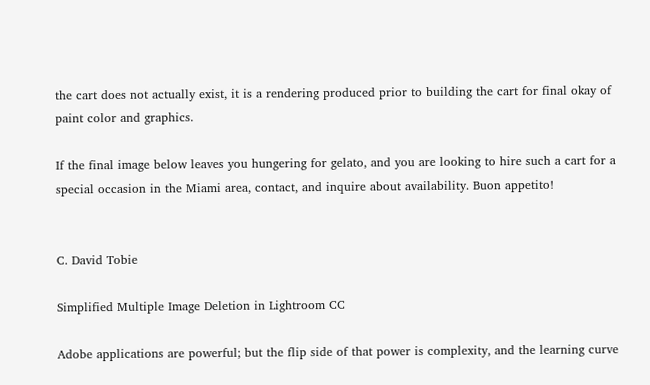the cart does not actually exist, it is a rendering produced prior to building the cart for final okay of paint color and graphics.

If the final image below leaves you hungering for gelato, and you are looking to hire such a cart for a special occasion in the Miami area, contact, and inquire about availability. Buon appetito!


C. David Tobie

Simplified Multiple Image Deletion in Lightroom CC

Adobe applications are powerful; but the flip side of that power is complexity, and the learning curve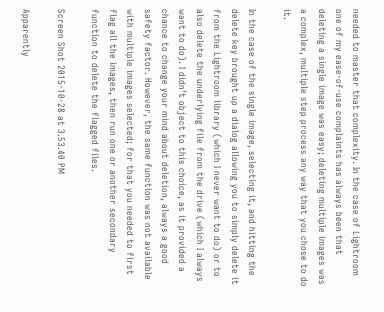needed to master that complexity. In the case of Lightroom one of my ease-of-use complaints has always been that deleting a single image was easy; deleting multiple images was a complex, multiple step process any way that you chose to do it.

In the case of the single image, selecting it, and hitting the delete key brought up a dialog allowing you to simply delete it from the Lightroom library (which I never want to do) or to also delete the underlying file from the drive (which I always want to do). I didn’t object to this choice, as it provided a chance to change your mind about deletion, always a good safety factor. However, the same function was not available with multiple images selected; for that you needed to first flag all the images, then run one or another secondary function to delete the flagged files.

Screen Shot 2015-10-28 at 3.53.40 PM

Apparently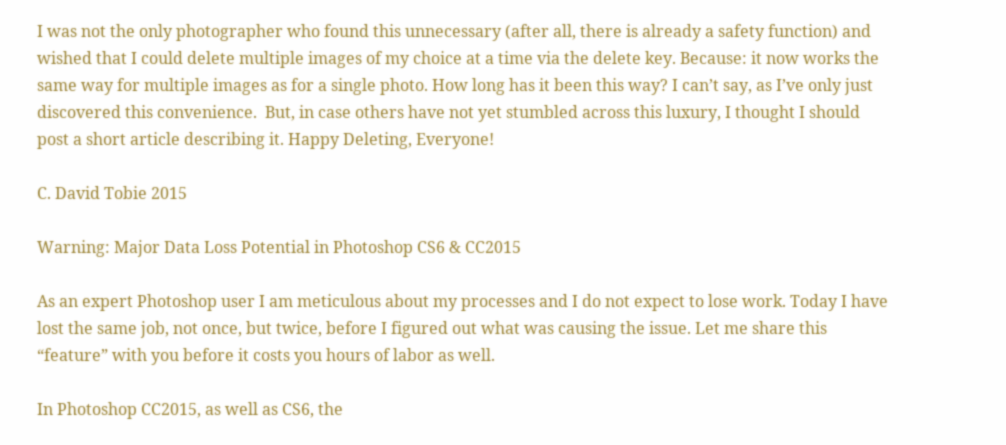I was not the only photographer who found this unnecessary (after all, there is already a safety function) and wished that I could delete multiple images of my choice at a time via the delete key. Because: it now works the same way for multiple images as for a single photo. How long has it been this way? I can’t say, as I’ve only just discovered this convenience.  But, in case others have not yet stumbled across this luxury, I thought I should post a short article describing it. Happy Deleting, Everyone!

C. David Tobie 2015

Warning: Major Data Loss Potential in Photoshop CS6 & CC2015

As an expert Photoshop user I am meticulous about my processes and I do not expect to lose work. Today I have lost the same job, not once, but twice, before I figured out what was causing the issue. Let me share this “feature” with you before it costs you hours of labor as well.

In Photoshop CC2015, as well as CS6, the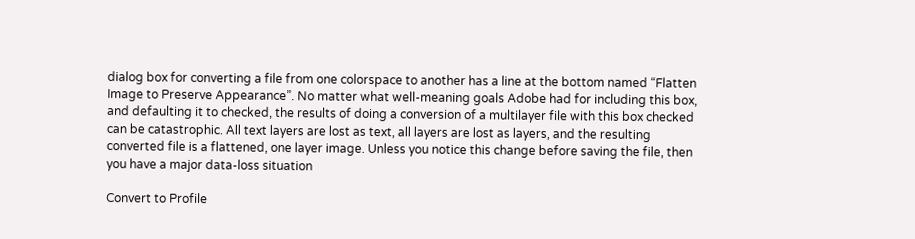dialog box for converting a file from one colorspace to another has a line at the bottom named “Flatten Image to Preserve Appearance”. No matter what well-meaning goals Adobe had for including this box, and defaulting it to checked, the results of doing a conversion of a multilayer file with this box checked can be catastrophic. All text layers are lost as text, all layers are lost as layers, and the resulting converted file is a flattened, one layer image. Unless you notice this change before saving the file, then you have a major data-loss situation

Convert to Profile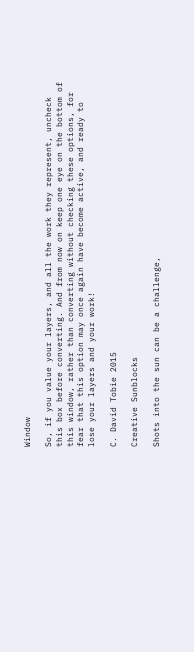Window

So, if you value your layers, and all the work they represent, uncheck this box before converting. And from now on keep one eye on the bottom of this window, rather than converting without checking these options, for fear that this option may once again have become active, and ready to lose your layers and your work!

C. David Tobie 2015

Creative Sunblocks

Shots into the sun can be a challenge,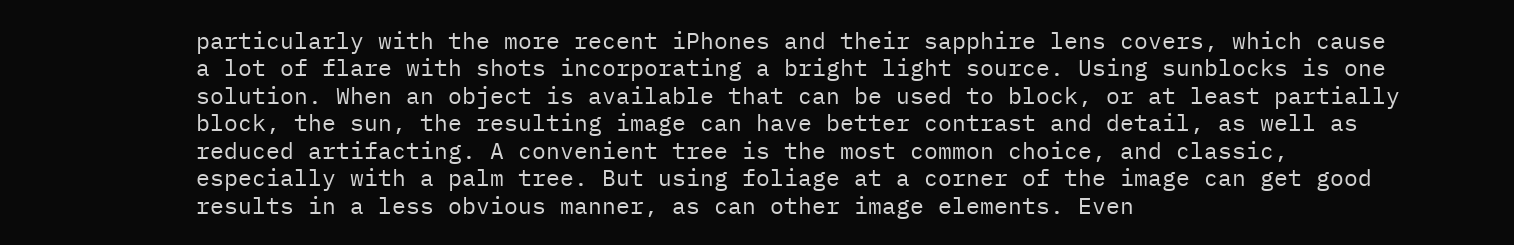particularly with the more recent iPhones and their sapphire lens covers, which cause a lot of flare with shots incorporating a bright light source. Using sunblocks is one solution. When an object is available that can be used to block, or at least partially block, the sun, the resulting image can have better contrast and detail, as well as reduced artifacting. A convenient tree is the most common choice, and classic, especially with a palm tree. But using foliage at a corner of the image can get good results in a less obvious manner, as can other image elements. Even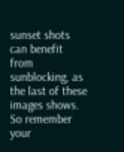sunset shots can benefit from sunblocking, as the last of these images shows. So remember your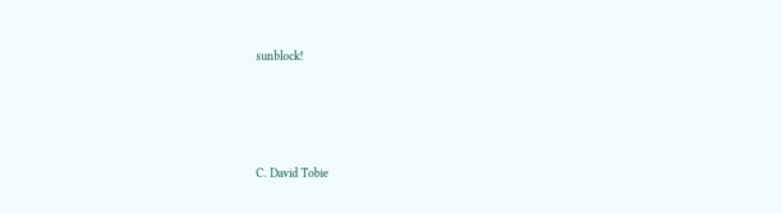sunblock!






C. David Tobie